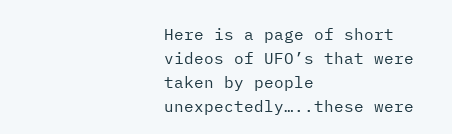Here is a page of short videos of UFO’s that were taken by people unexpectedly…..these were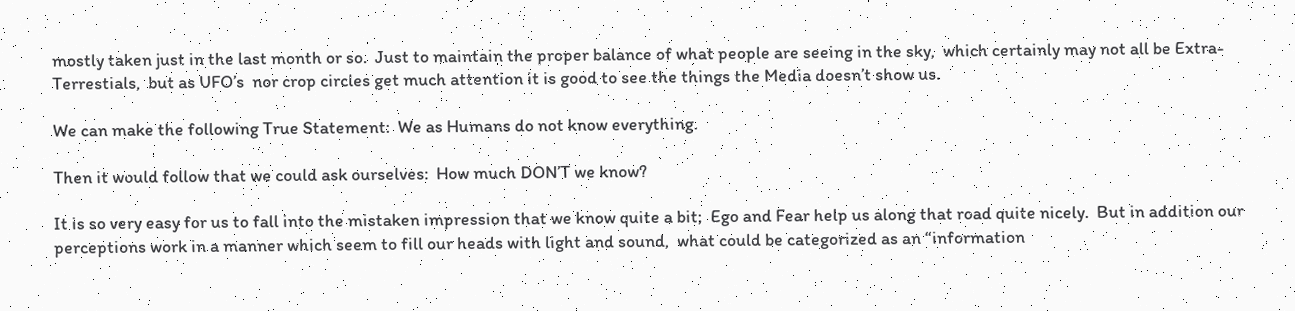mostly taken just in the last month or so.  Just to maintain the proper balance of what people are seeing in the sky,  which certainly may not all be Extra-Terrestials,  but as UFO’s  nor crop circles get much attention it is good to see the things the Media doesn’t show us.

We can make the following True Statement:  We as Humans do not know everything.

Then it would follow that we could ask ourselves:  How much DON’T we know?

It is so very easy for us to fall into the mistaken impression that we know quite a bit;  Ego and Fear help us along that road quite nicely.  But in addition our perceptions work in a manner which seem to fill our heads with light and sound,  what could be categorized as an “information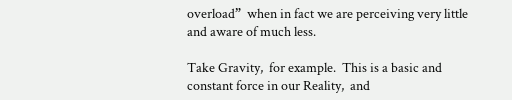overload”  when in fact we are perceiving very little and aware of much less.

Take Gravity,  for example.  This is a basic and constant force in our Reality,  and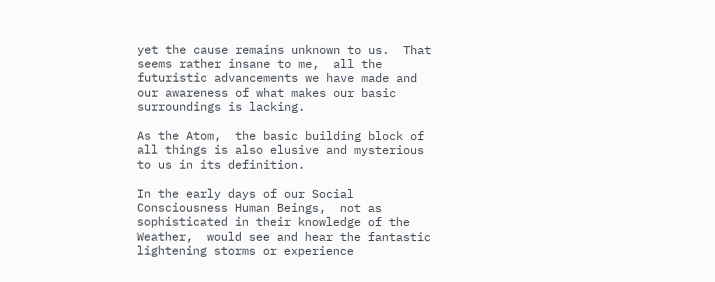yet the cause remains unknown to us.  That seems rather insane to me,  all the futuristic advancements we have made and our awareness of what makes our basic surroundings is lacking.

As the Atom,  the basic building block of all things is also elusive and mysterious to us in its definition.

In the early days of our Social Consciousness Human Beings,  not as sophisticated in their knowledge of the Weather,  would see and hear the fantastic lightening storms or experience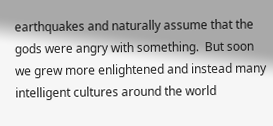earthquakes and naturally assume that the gods were angry with something.  But soon we grew more enlightened and instead many intelligent cultures around the world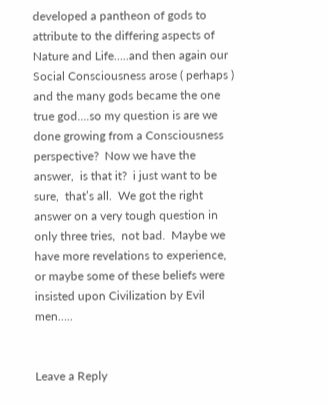developed a pantheon of gods to attribute to the differing aspects of Nature and Life…..and then again our Social Consciousness arose ( perhaps )  and the many gods became the one true god….so my question is are we done growing from a Consciousness perspective?  Now we have the answer,  is that it?  i just want to be sure,  that’s all.  We got the right answer on a very tough question in only three tries,  not bad.  Maybe we have more revelations to experience,  or maybe some of these beliefs were insisted upon Civilization by Evil men…..


Leave a Reply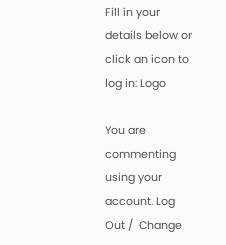Fill in your details below or click an icon to log in: Logo

You are commenting using your account. Log Out /  Change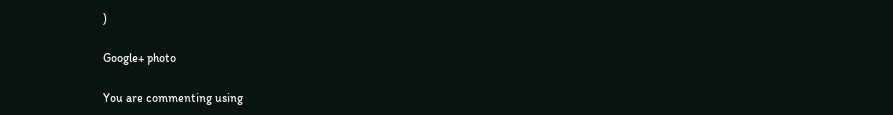)

Google+ photo

You are commenting using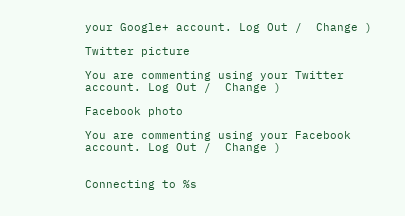your Google+ account. Log Out /  Change )

Twitter picture

You are commenting using your Twitter account. Log Out /  Change )

Facebook photo

You are commenting using your Facebook account. Log Out /  Change )


Connecting to %s